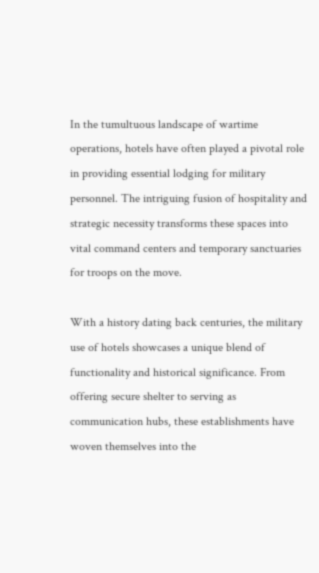In the tumultuous landscape of wartime operations, hotels have often played a pivotal role in providing essential lodging for military personnel. The intriguing fusion of hospitality and strategic necessity transforms these spaces into vital command centers and temporary sanctuaries for troops on the move.

With a history dating back centuries, the military use of hotels showcases a unique blend of functionality and historical significance. From offering secure shelter to serving as communication hubs, these establishments have woven themselves into the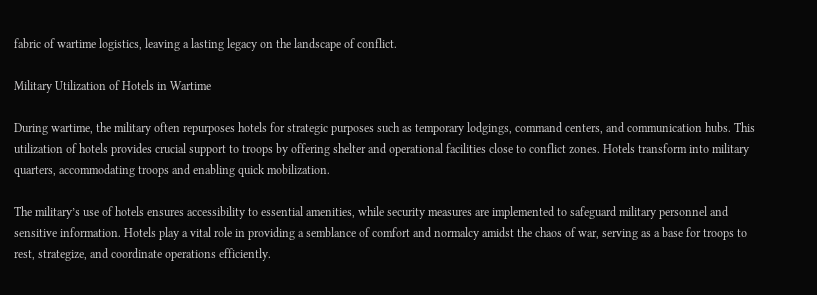fabric of wartime logistics, leaving a lasting legacy on the landscape of conflict.

Military Utilization of Hotels in Wartime

During wartime, the military often repurposes hotels for strategic purposes such as temporary lodgings, command centers, and communication hubs. This utilization of hotels provides crucial support to troops by offering shelter and operational facilities close to conflict zones. Hotels transform into military quarters, accommodating troops and enabling quick mobilization.

The military’s use of hotels ensures accessibility to essential amenities, while security measures are implemented to safeguard military personnel and sensitive information. Hotels play a vital role in providing a semblance of comfort and normalcy amidst the chaos of war, serving as a base for troops to rest, strategize, and coordinate operations efficiently.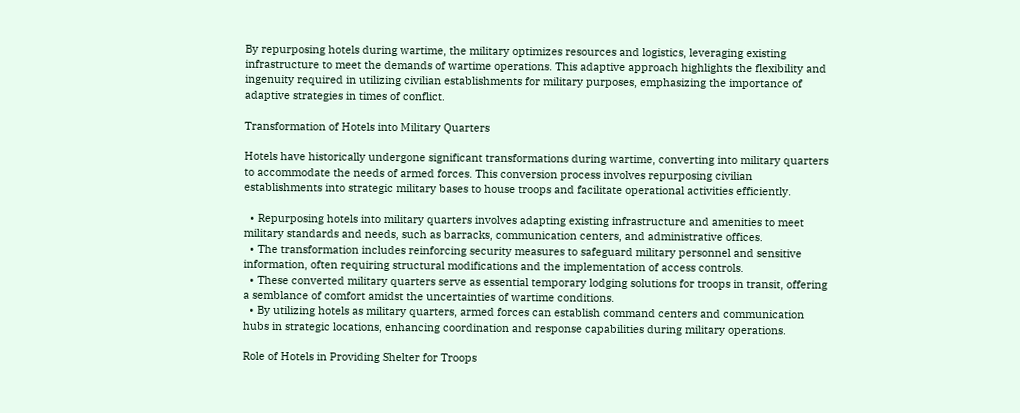By repurposing hotels during wartime, the military optimizes resources and logistics, leveraging existing infrastructure to meet the demands of wartime operations. This adaptive approach highlights the flexibility and ingenuity required in utilizing civilian establishments for military purposes, emphasizing the importance of adaptive strategies in times of conflict.

Transformation of Hotels into Military Quarters

Hotels have historically undergone significant transformations during wartime, converting into military quarters to accommodate the needs of armed forces. This conversion process involves repurposing civilian establishments into strategic military bases to house troops and facilitate operational activities efficiently.

  • Repurposing hotels into military quarters involves adapting existing infrastructure and amenities to meet military standards and needs, such as barracks, communication centers, and administrative offices.
  • The transformation includes reinforcing security measures to safeguard military personnel and sensitive information, often requiring structural modifications and the implementation of access controls.
  • These converted military quarters serve as essential temporary lodging solutions for troops in transit, offering a semblance of comfort amidst the uncertainties of wartime conditions.
  • By utilizing hotels as military quarters, armed forces can establish command centers and communication hubs in strategic locations, enhancing coordination and response capabilities during military operations.

Role of Hotels in Providing Shelter for Troops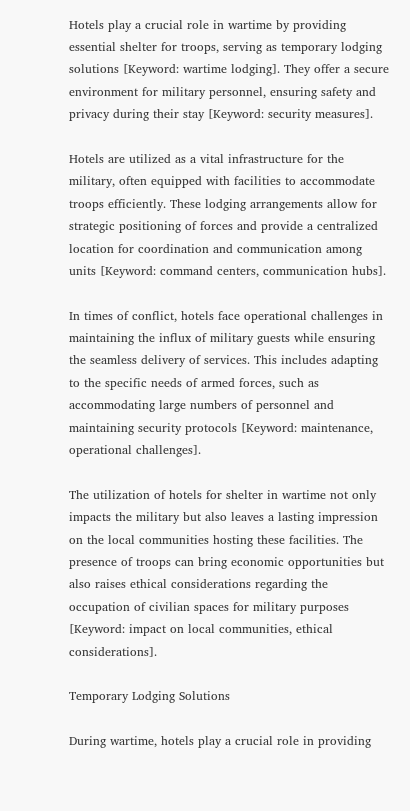Hotels play a crucial role in wartime by providing essential shelter for troops, serving as temporary lodging solutions [Keyword: wartime lodging]. They offer a secure environment for military personnel, ensuring safety and privacy during their stay [Keyword: security measures].

Hotels are utilized as a vital infrastructure for the military, often equipped with facilities to accommodate troops efficiently. These lodging arrangements allow for strategic positioning of forces and provide a centralized location for coordination and communication among units [Keyword: command centers, communication hubs].

In times of conflict, hotels face operational challenges in maintaining the influx of military guests while ensuring the seamless delivery of services. This includes adapting to the specific needs of armed forces, such as accommodating large numbers of personnel and maintaining security protocols [Keyword: maintenance, operational challenges].

The utilization of hotels for shelter in wartime not only impacts the military but also leaves a lasting impression on the local communities hosting these facilities. The presence of troops can bring economic opportunities but also raises ethical considerations regarding the occupation of civilian spaces for military purposes [Keyword: impact on local communities, ethical considerations].

Temporary Lodging Solutions

During wartime, hotels play a crucial role in providing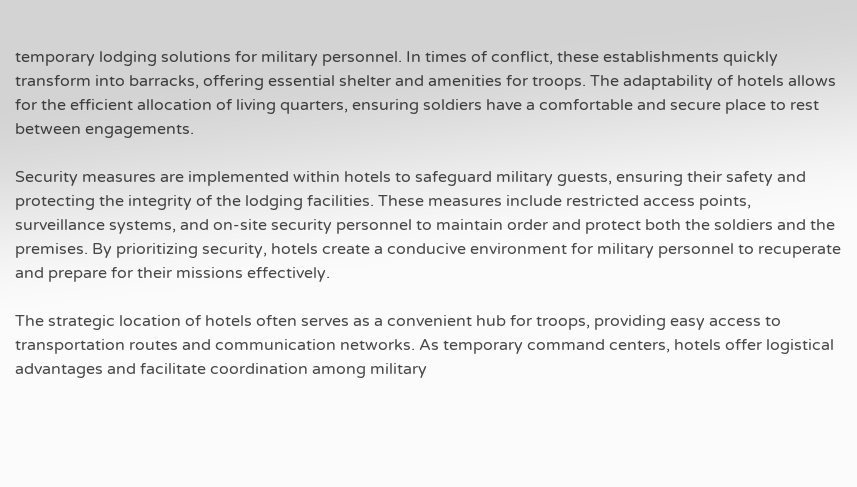temporary lodging solutions for military personnel. In times of conflict, these establishments quickly transform into barracks, offering essential shelter and amenities for troops. The adaptability of hotels allows for the efficient allocation of living quarters, ensuring soldiers have a comfortable and secure place to rest between engagements.

Security measures are implemented within hotels to safeguard military guests, ensuring their safety and protecting the integrity of the lodging facilities. These measures include restricted access points, surveillance systems, and on-site security personnel to maintain order and protect both the soldiers and the premises. By prioritizing security, hotels create a conducive environment for military personnel to recuperate and prepare for their missions effectively.

The strategic location of hotels often serves as a convenient hub for troops, providing easy access to transportation routes and communication networks. As temporary command centers, hotels offer logistical advantages and facilitate coordination among military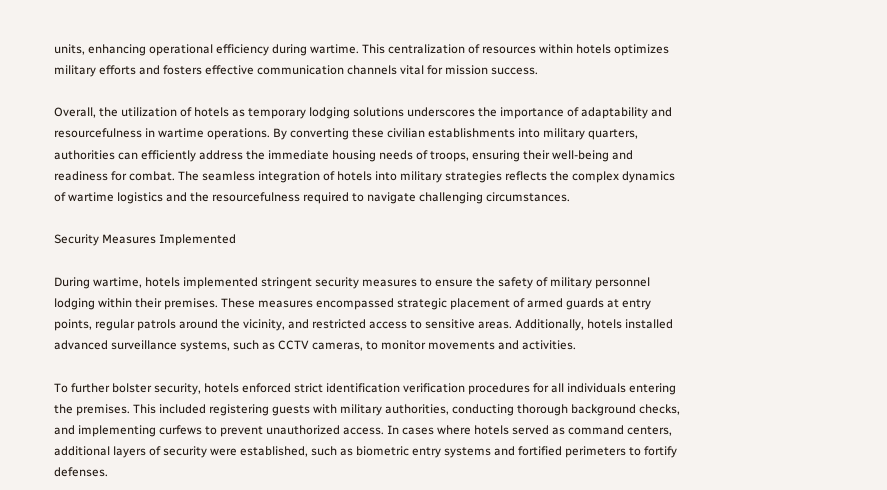units, enhancing operational efficiency during wartime. This centralization of resources within hotels optimizes military efforts and fosters effective communication channels vital for mission success.

Overall, the utilization of hotels as temporary lodging solutions underscores the importance of adaptability and resourcefulness in wartime operations. By converting these civilian establishments into military quarters, authorities can efficiently address the immediate housing needs of troops, ensuring their well-being and readiness for combat. The seamless integration of hotels into military strategies reflects the complex dynamics of wartime logistics and the resourcefulness required to navigate challenging circumstances.

Security Measures Implemented

During wartime, hotels implemented stringent security measures to ensure the safety of military personnel lodging within their premises. These measures encompassed strategic placement of armed guards at entry points, regular patrols around the vicinity, and restricted access to sensitive areas. Additionally, hotels installed advanced surveillance systems, such as CCTV cameras, to monitor movements and activities.

To further bolster security, hotels enforced strict identification verification procedures for all individuals entering the premises. This included registering guests with military authorities, conducting thorough background checks, and implementing curfews to prevent unauthorized access. In cases where hotels served as command centers, additional layers of security were established, such as biometric entry systems and fortified perimeters to fortify defenses.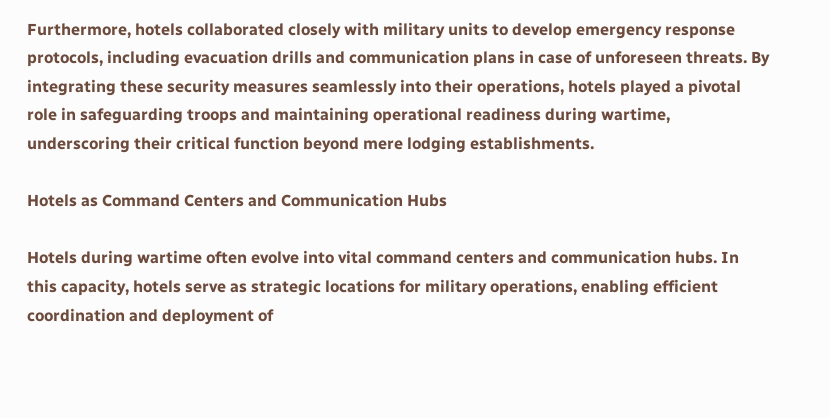Furthermore, hotels collaborated closely with military units to develop emergency response protocols, including evacuation drills and communication plans in case of unforeseen threats. By integrating these security measures seamlessly into their operations, hotels played a pivotal role in safeguarding troops and maintaining operational readiness during wartime, underscoring their critical function beyond mere lodging establishments.

Hotels as Command Centers and Communication Hubs

Hotels during wartime often evolve into vital command centers and communication hubs. In this capacity, hotels serve as strategic locations for military operations, enabling efficient coordination and deployment of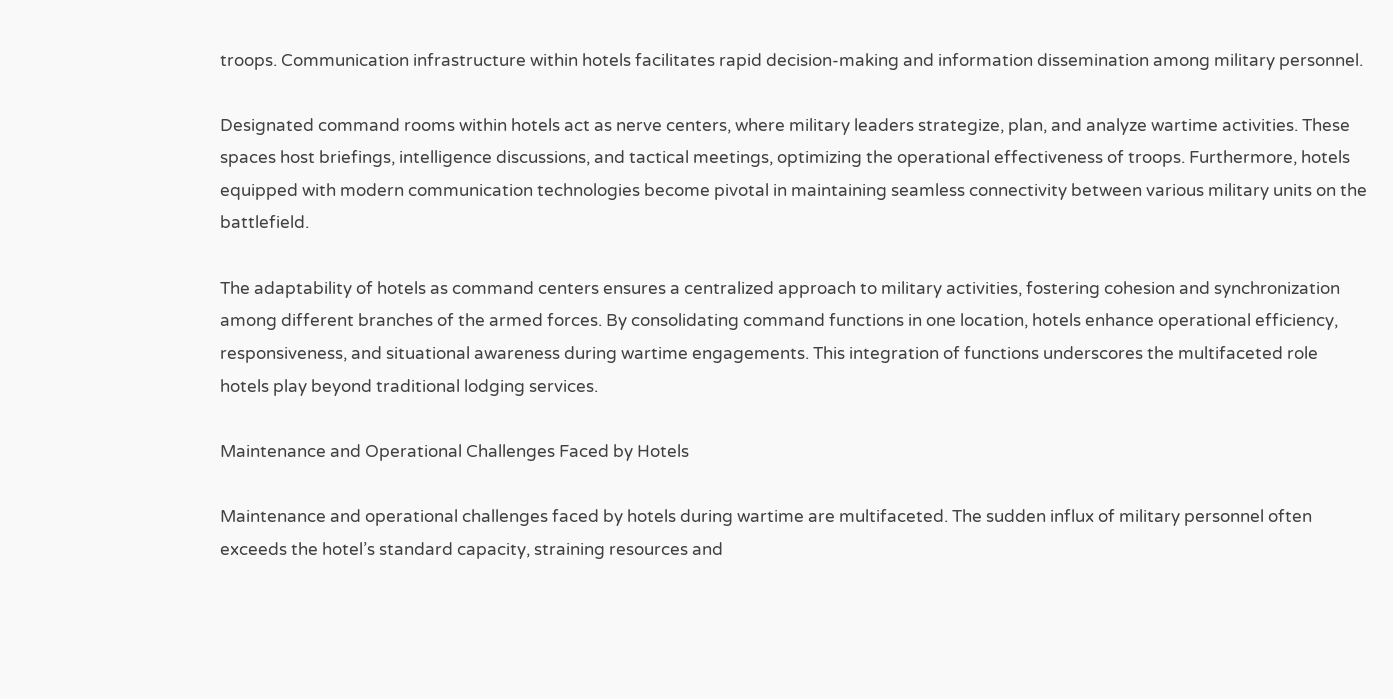troops. Communication infrastructure within hotels facilitates rapid decision-making and information dissemination among military personnel.

Designated command rooms within hotels act as nerve centers, where military leaders strategize, plan, and analyze wartime activities. These spaces host briefings, intelligence discussions, and tactical meetings, optimizing the operational effectiveness of troops. Furthermore, hotels equipped with modern communication technologies become pivotal in maintaining seamless connectivity between various military units on the battlefield.

The adaptability of hotels as command centers ensures a centralized approach to military activities, fostering cohesion and synchronization among different branches of the armed forces. By consolidating command functions in one location, hotels enhance operational efficiency, responsiveness, and situational awareness during wartime engagements. This integration of functions underscores the multifaceted role hotels play beyond traditional lodging services.

Maintenance and Operational Challenges Faced by Hotels

Maintenance and operational challenges faced by hotels during wartime are multifaceted. The sudden influx of military personnel often exceeds the hotel’s standard capacity, straining resources and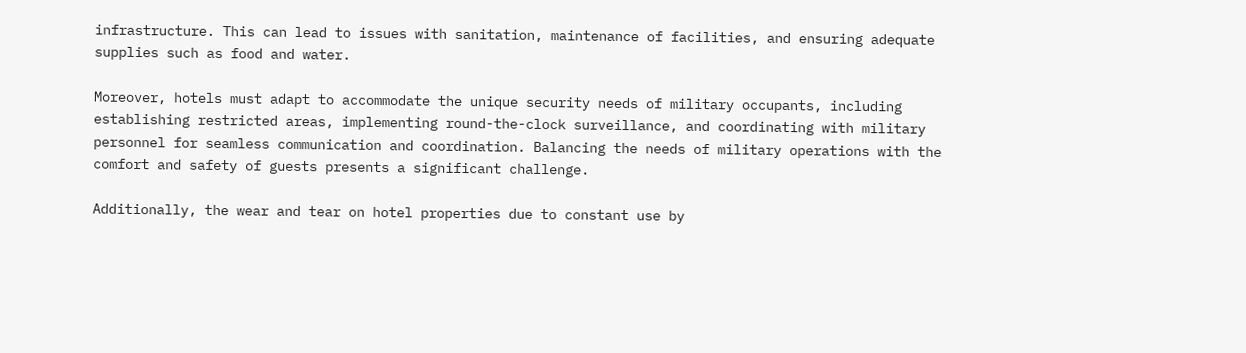infrastructure. This can lead to issues with sanitation, maintenance of facilities, and ensuring adequate supplies such as food and water.

Moreover, hotels must adapt to accommodate the unique security needs of military occupants, including establishing restricted areas, implementing round-the-clock surveillance, and coordinating with military personnel for seamless communication and coordination. Balancing the needs of military operations with the comfort and safety of guests presents a significant challenge.

Additionally, the wear and tear on hotel properties due to constant use by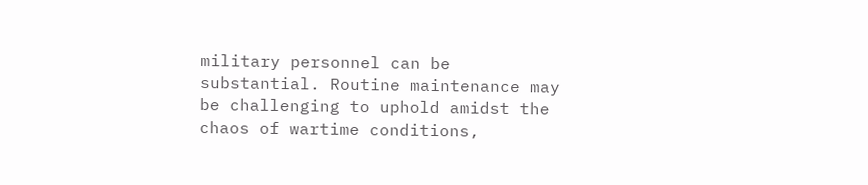military personnel can be substantial. Routine maintenance may be challenging to uphold amidst the chaos of wartime conditions,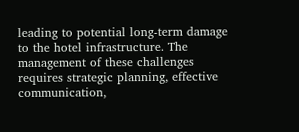leading to potential long-term damage to the hotel infrastructure. The management of these challenges requires strategic planning, effective communication,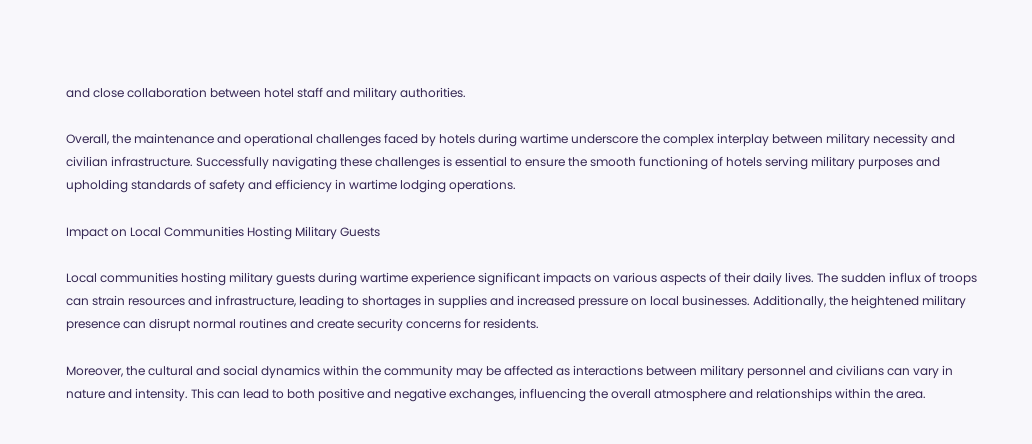and close collaboration between hotel staff and military authorities.

Overall, the maintenance and operational challenges faced by hotels during wartime underscore the complex interplay between military necessity and civilian infrastructure. Successfully navigating these challenges is essential to ensure the smooth functioning of hotels serving military purposes and upholding standards of safety and efficiency in wartime lodging operations.

Impact on Local Communities Hosting Military Guests

Local communities hosting military guests during wartime experience significant impacts on various aspects of their daily lives. The sudden influx of troops can strain resources and infrastructure, leading to shortages in supplies and increased pressure on local businesses. Additionally, the heightened military presence can disrupt normal routines and create security concerns for residents.

Moreover, the cultural and social dynamics within the community may be affected as interactions between military personnel and civilians can vary in nature and intensity. This can lead to both positive and negative exchanges, influencing the overall atmosphere and relationships within the area.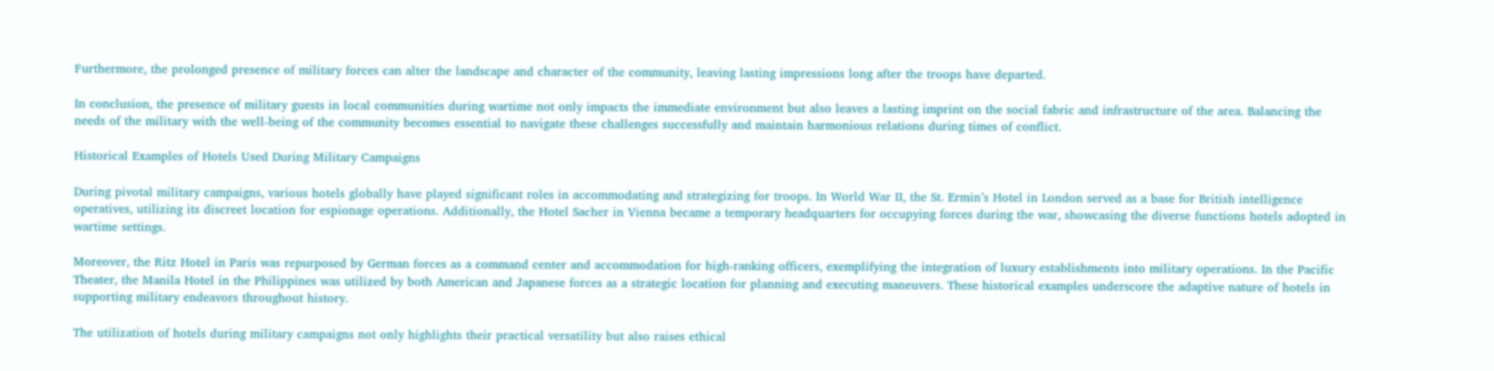Furthermore, the prolonged presence of military forces can alter the landscape and character of the community, leaving lasting impressions long after the troops have departed.

In conclusion, the presence of military guests in local communities during wartime not only impacts the immediate environment but also leaves a lasting imprint on the social fabric and infrastructure of the area. Balancing the needs of the military with the well-being of the community becomes essential to navigate these challenges successfully and maintain harmonious relations during times of conflict.

Historical Examples of Hotels Used During Military Campaigns

During pivotal military campaigns, various hotels globally have played significant roles in accommodating and strategizing for troops. In World War II, the St. Ermin’s Hotel in London served as a base for British intelligence operatives, utilizing its discreet location for espionage operations. Additionally, the Hotel Sacher in Vienna became a temporary headquarters for occupying forces during the war, showcasing the diverse functions hotels adopted in wartime settings.

Moreover, the Ritz Hotel in Paris was repurposed by German forces as a command center and accommodation for high-ranking officers, exemplifying the integration of luxury establishments into military operations. In the Pacific Theater, the Manila Hotel in the Philippines was utilized by both American and Japanese forces as a strategic location for planning and executing maneuvers. These historical examples underscore the adaptive nature of hotels in supporting military endeavors throughout history.

The utilization of hotels during military campaigns not only highlights their practical versatility but also raises ethical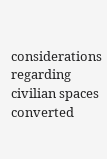considerations regarding civilian spaces converted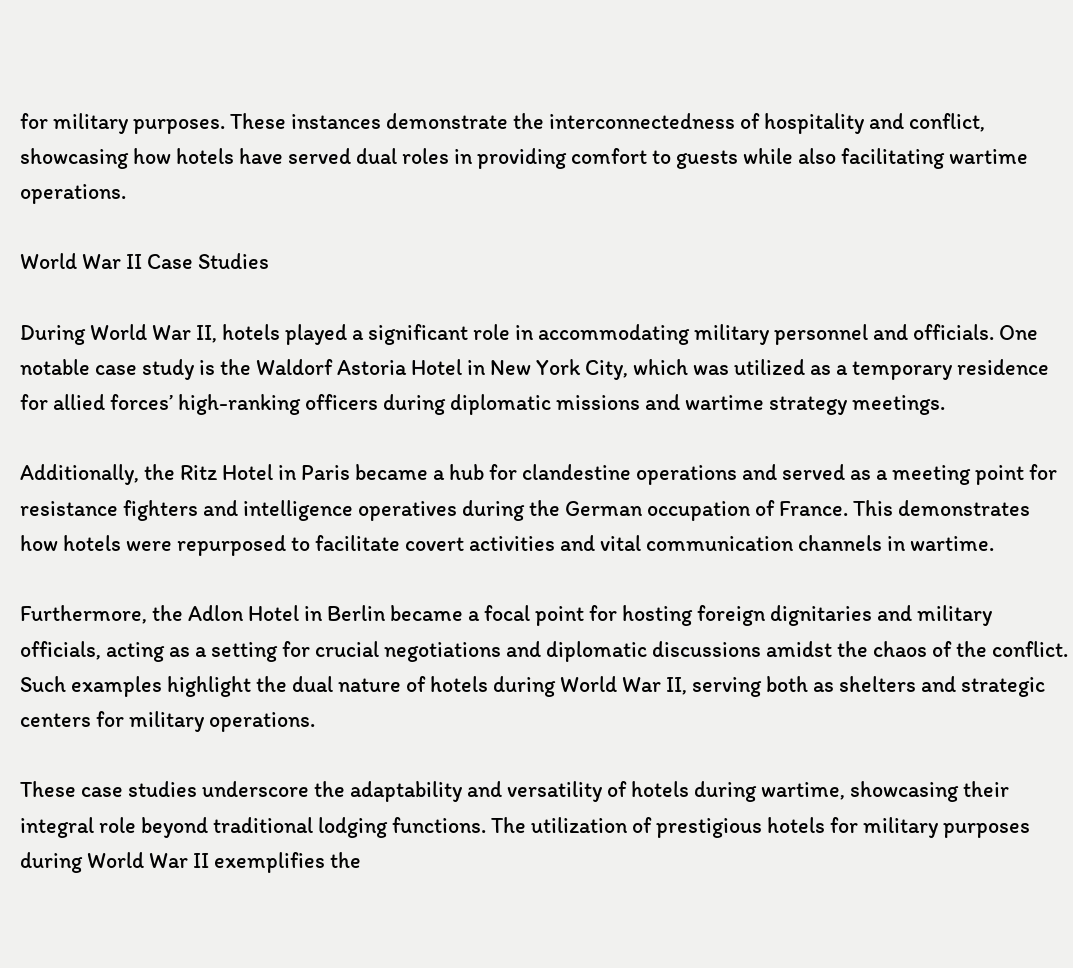for military purposes. These instances demonstrate the interconnectedness of hospitality and conflict, showcasing how hotels have served dual roles in providing comfort to guests while also facilitating wartime operations.

World War II Case Studies

During World War II, hotels played a significant role in accommodating military personnel and officials. One notable case study is the Waldorf Astoria Hotel in New York City, which was utilized as a temporary residence for allied forces’ high-ranking officers during diplomatic missions and wartime strategy meetings.

Additionally, the Ritz Hotel in Paris became a hub for clandestine operations and served as a meeting point for resistance fighters and intelligence operatives during the German occupation of France. This demonstrates how hotels were repurposed to facilitate covert activities and vital communication channels in wartime.

Furthermore, the Adlon Hotel in Berlin became a focal point for hosting foreign dignitaries and military officials, acting as a setting for crucial negotiations and diplomatic discussions amidst the chaos of the conflict. Such examples highlight the dual nature of hotels during World War II, serving both as shelters and strategic centers for military operations.

These case studies underscore the adaptability and versatility of hotels during wartime, showcasing their integral role beyond traditional lodging functions. The utilization of prestigious hotels for military purposes during World War II exemplifies the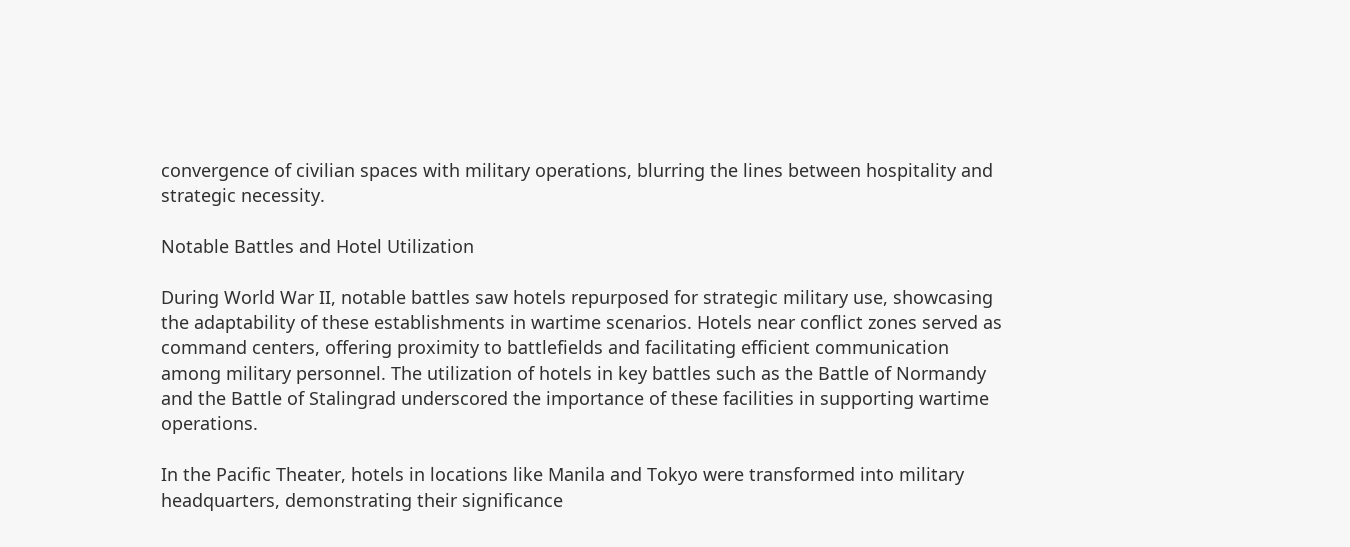convergence of civilian spaces with military operations, blurring the lines between hospitality and strategic necessity.

Notable Battles and Hotel Utilization

During World War II, notable battles saw hotels repurposed for strategic military use, showcasing the adaptability of these establishments in wartime scenarios. Hotels near conflict zones served as command centers, offering proximity to battlefields and facilitating efficient communication among military personnel. The utilization of hotels in key battles such as the Battle of Normandy and the Battle of Stalingrad underscored the importance of these facilities in supporting wartime operations.

In the Pacific Theater, hotels in locations like Manila and Tokyo were transformed into military headquarters, demonstrating their significance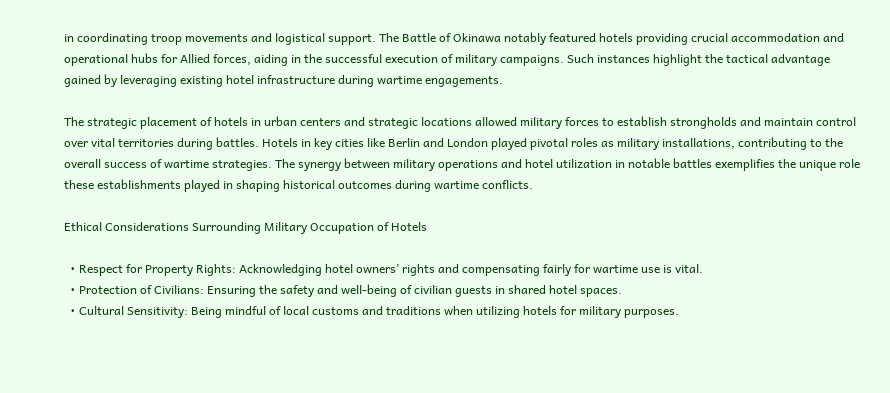in coordinating troop movements and logistical support. The Battle of Okinawa notably featured hotels providing crucial accommodation and operational hubs for Allied forces, aiding in the successful execution of military campaigns. Such instances highlight the tactical advantage gained by leveraging existing hotel infrastructure during wartime engagements.

The strategic placement of hotels in urban centers and strategic locations allowed military forces to establish strongholds and maintain control over vital territories during battles. Hotels in key cities like Berlin and London played pivotal roles as military installations, contributing to the overall success of wartime strategies. The synergy between military operations and hotel utilization in notable battles exemplifies the unique role these establishments played in shaping historical outcomes during wartime conflicts.

Ethical Considerations Surrounding Military Occupation of Hotels

  • Respect for Property Rights: Acknowledging hotel owners’ rights and compensating fairly for wartime use is vital.
  • Protection of Civilians: Ensuring the safety and well-being of civilian guests in shared hotel spaces.
  • Cultural Sensitivity: Being mindful of local customs and traditions when utilizing hotels for military purposes.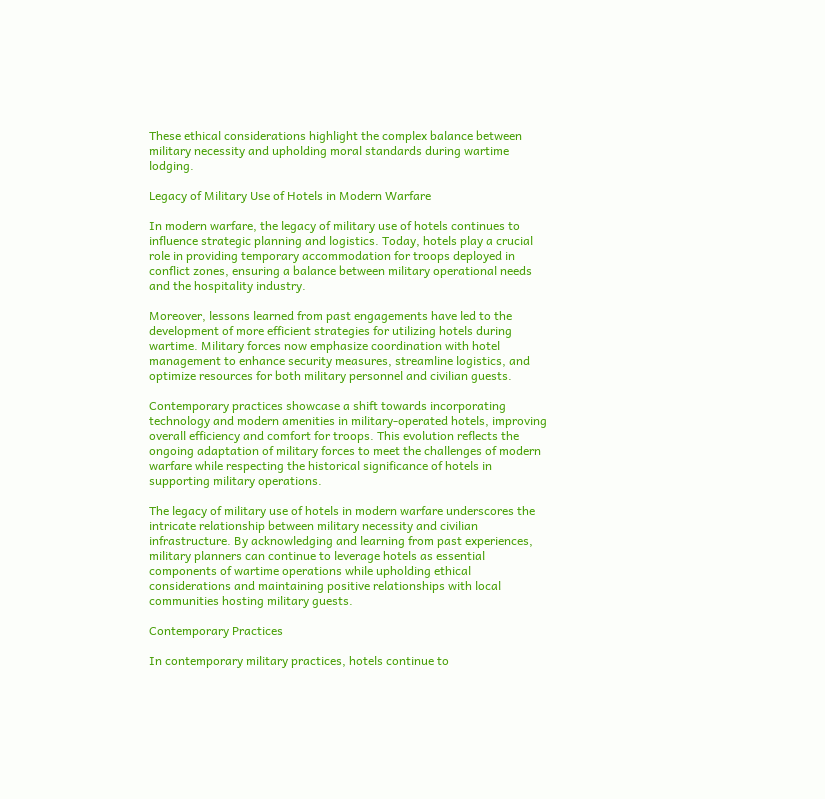These ethical considerations highlight the complex balance between military necessity and upholding moral standards during wartime lodging.

Legacy of Military Use of Hotels in Modern Warfare

In modern warfare, the legacy of military use of hotels continues to influence strategic planning and logistics. Today, hotels play a crucial role in providing temporary accommodation for troops deployed in conflict zones, ensuring a balance between military operational needs and the hospitality industry.

Moreover, lessons learned from past engagements have led to the development of more efficient strategies for utilizing hotels during wartime. Military forces now emphasize coordination with hotel management to enhance security measures, streamline logistics, and optimize resources for both military personnel and civilian guests.

Contemporary practices showcase a shift towards incorporating technology and modern amenities in military-operated hotels, improving overall efficiency and comfort for troops. This evolution reflects the ongoing adaptation of military forces to meet the challenges of modern warfare while respecting the historical significance of hotels in supporting military operations.

The legacy of military use of hotels in modern warfare underscores the intricate relationship between military necessity and civilian infrastructure. By acknowledging and learning from past experiences, military planners can continue to leverage hotels as essential components of wartime operations while upholding ethical considerations and maintaining positive relationships with local communities hosting military guests.

Contemporary Practices

In contemporary military practices, hotels continue to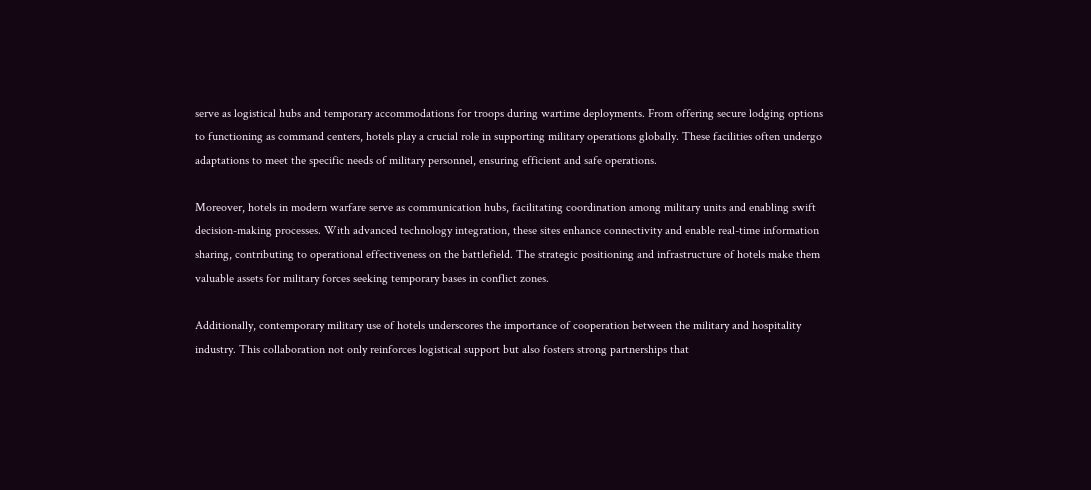serve as logistical hubs and temporary accommodations for troops during wartime deployments. From offering secure lodging options to functioning as command centers, hotels play a crucial role in supporting military operations globally. These facilities often undergo adaptations to meet the specific needs of military personnel, ensuring efficient and safe operations.

Moreover, hotels in modern warfare serve as communication hubs, facilitating coordination among military units and enabling swift decision-making processes. With advanced technology integration, these sites enhance connectivity and enable real-time information sharing, contributing to operational effectiveness on the battlefield. The strategic positioning and infrastructure of hotels make them valuable assets for military forces seeking temporary bases in conflict zones.

Additionally, contemporary military use of hotels underscores the importance of cooperation between the military and hospitality industry. This collaboration not only reinforces logistical support but also fosters strong partnerships that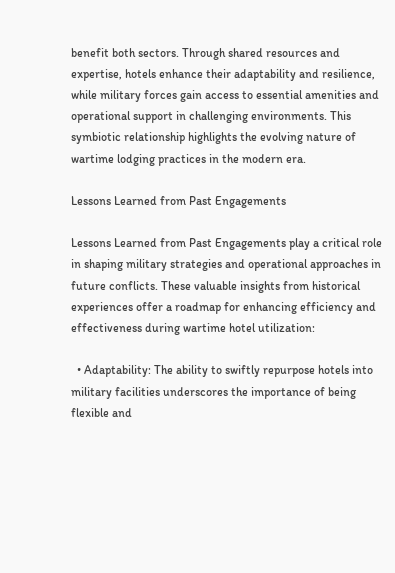benefit both sectors. Through shared resources and expertise, hotels enhance their adaptability and resilience, while military forces gain access to essential amenities and operational support in challenging environments. This symbiotic relationship highlights the evolving nature of wartime lodging practices in the modern era.

Lessons Learned from Past Engagements

Lessons Learned from Past Engagements play a critical role in shaping military strategies and operational approaches in future conflicts. These valuable insights from historical experiences offer a roadmap for enhancing efficiency and effectiveness during wartime hotel utilization:

  • Adaptability: The ability to swiftly repurpose hotels into military facilities underscores the importance of being flexible and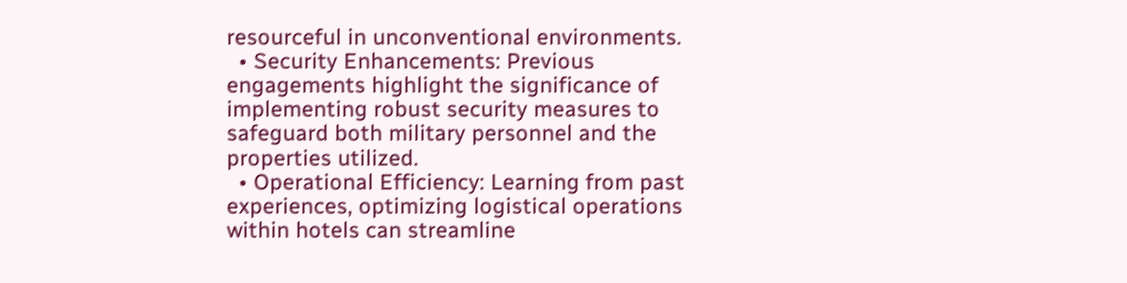resourceful in unconventional environments.
  • Security Enhancements: Previous engagements highlight the significance of implementing robust security measures to safeguard both military personnel and the properties utilized.
  • Operational Efficiency: Learning from past experiences, optimizing logistical operations within hotels can streamline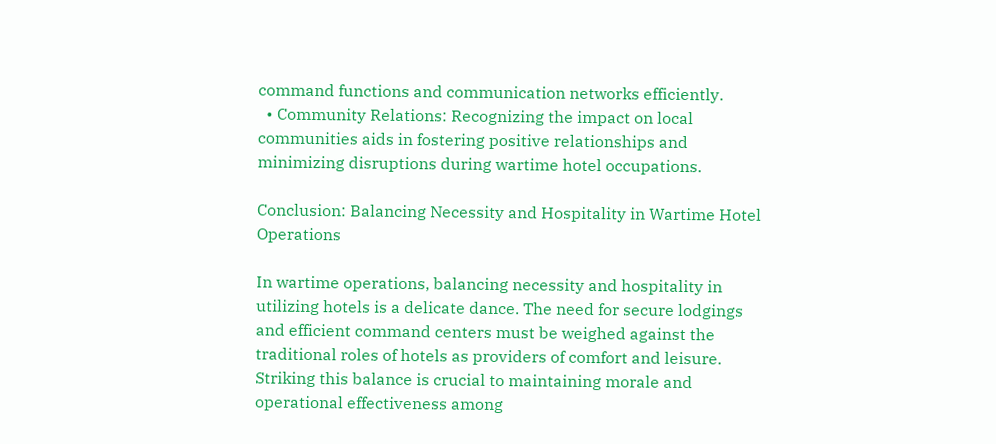command functions and communication networks efficiently.
  • Community Relations: Recognizing the impact on local communities aids in fostering positive relationships and minimizing disruptions during wartime hotel occupations.

Conclusion: Balancing Necessity and Hospitality in Wartime Hotel Operations

In wartime operations, balancing necessity and hospitality in utilizing hotels is a delicate dance. The need for secure lodgings and efficient command centers must be weighed against the traditional roles of hotels as providers of comfort and leisure. Striking this balance is crucial to maintaining morale and operational effectiveness among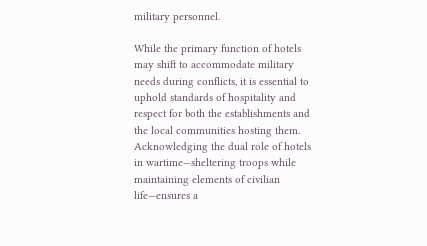military personnel.

While the primary function of hotels may shift to accommodate military needs during conflicts, it is essential to uphold standards of hospitality and respect for both the establishments and the local communities hosting them. Acknowledging the dual role of hotels in wartime—sheltering troops while maintaining elements of civilian life—ensures a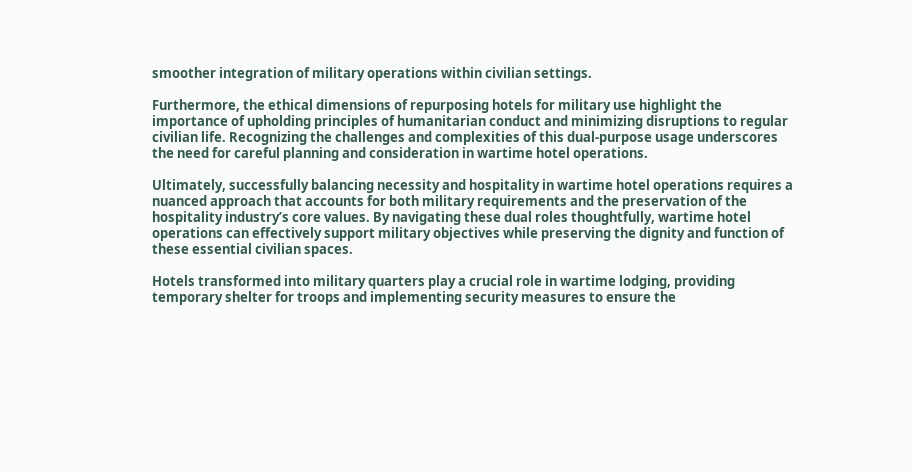smoother integration of military operations within civilian settings.

Furthermore, the ethical dimensions of repurposing hotels for military use highlight the importance of upholding principles of humanitarian conduct and minimizing disruptions to regular civilian life. Recognizing the challenges and complexities of this dual-purpose usage underscores the need for careful planning and consideration in wartime hotel operations.

Ultimately, successfully balancing necessity and hospitality in wartime hotel operations requires a nuanced approach that accounts for both military requirements and the preservation of the hospitality industry’s core values. By navigating these dual roles thoughtfully, wartime hotel operations can effectively support military objectives while preserving the dignity and function of these essential civilian spaces.

Hotels transformed into military quarters play a crucial role in wartime lodging, providing temporary shelter for troops and implementing security measures to ensure the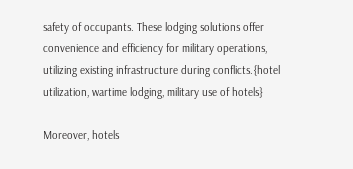safety of occupants. These lodging solutions offer convenience and efficiency for military operations, utilizing existing infrastructure during conflicts.{hotel utilization, wartime lodging, military use of hotels}

Moreover, hotels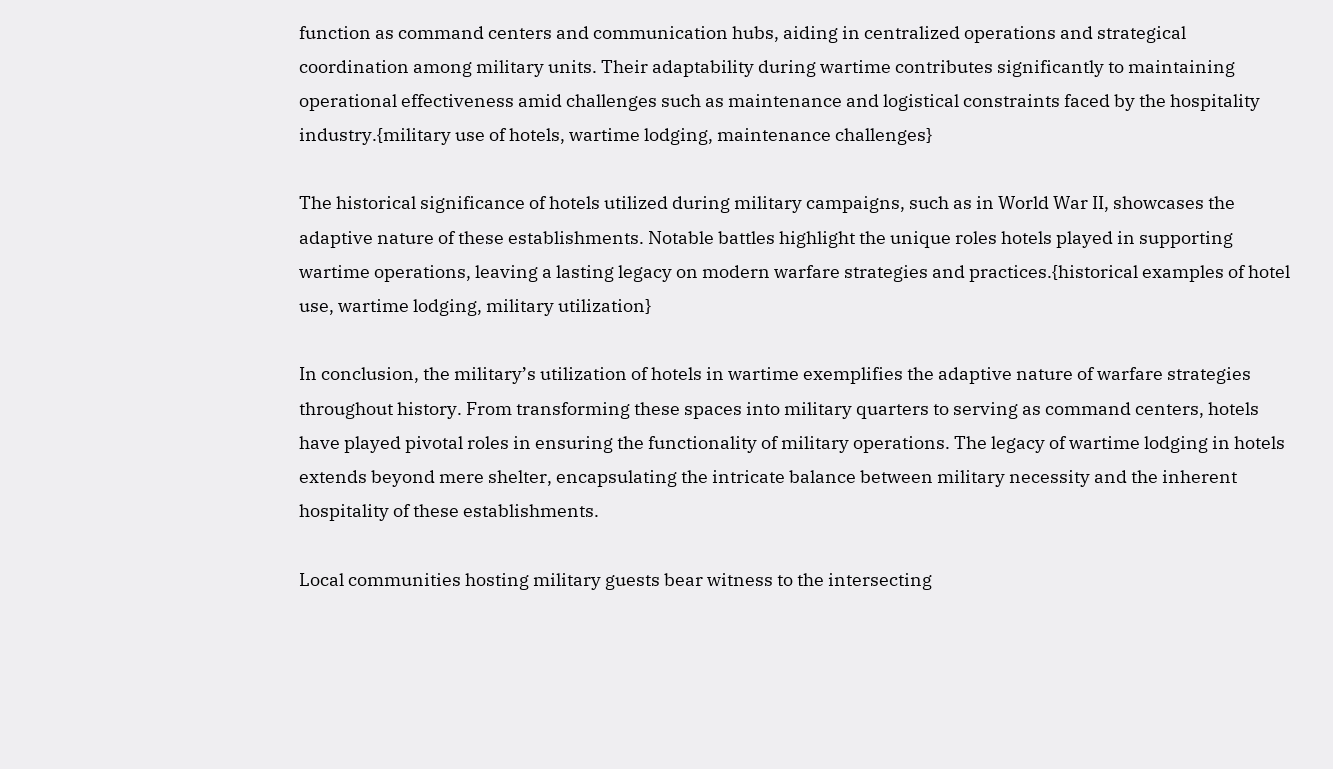function as command centers and communication hubs, aiding in centralized operations and strategical coordination among military units. Their adaptability during wartime contributes significantly to maintaining operational effectiveness amid challenges such as maintenance and logistical constraints faced by the hospitality industry.{military use of hotels, wartime lodging, maintenance challenges}

The historical significance of hotels utilized during military campaigns, such as in World War II, showcases the adaptive nature of these establishments. Notable battles highlight the unique roles hotels played in supporting wartime operations, leaving a lasting legacy on modern warfare strategies and practices.{historical examples of hotel use, wartime lodging, military utilization}

In conclusion, the military’s utilization of hotels in wartime exemplifies the adaptive nature of warfare strategies throughout history. From transforming these spaces into military quarters to serving as command centers, hotels have played pivotal roles in ensuring the functionality of military operations. The legacy of wartime lodging in hotels extends beyond mere shelter, encapsulating the intricate balance between military necessity and the inherent hospitality of these establishments.

Local communities hosting military guests bear witness to the intersecting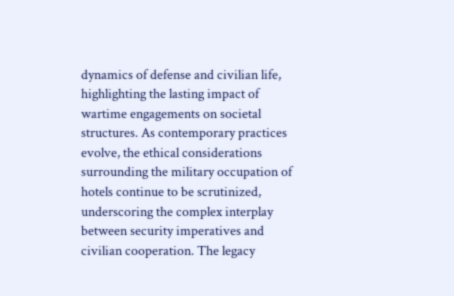dynamics of defense and civilian life, highlighting the lasting impact of wartime engagements on societal structures. As contemporary practices evolve, the ethical considerations surrounding the military occupation of hotels continue to be scrutinized, underscoring the complex interplay between security imperatives and civilian cooperation. The legacy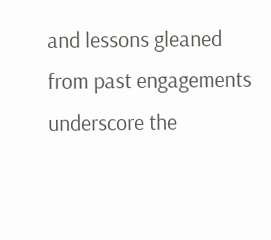and lessons gleaned from past engagements underscore the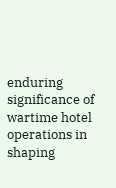enduring significance of wartime hotel operations in shaping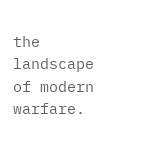the landscape of modern warfare.